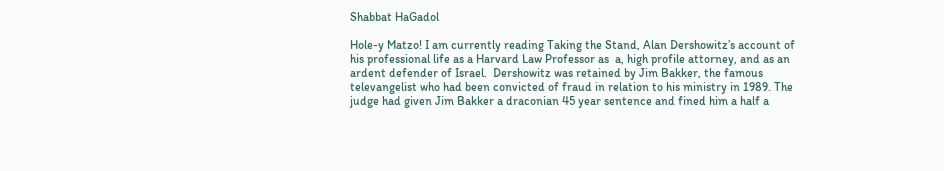Shabbat HaGadol

Hole-y Matzo! I am currently reading Taking the Stand, Alan Dershowitz’s account of his professional life as a Harvard Law Professor as  a, high profile attorney, and as an ardent defender of Israel.  Dershowitz was retained by Jim Bakker, the famous televangelist who had been convicted of fraud in relation to his ministry in 1989. The judge had given Jim Bakker a draconian 45 year sentence and fined him a half a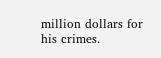million dollars for his crimes.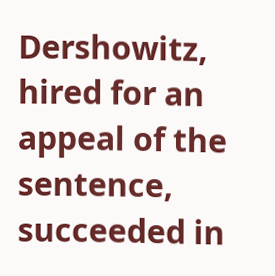Dershowitz, hired for an appeal of the sentence, succeeded in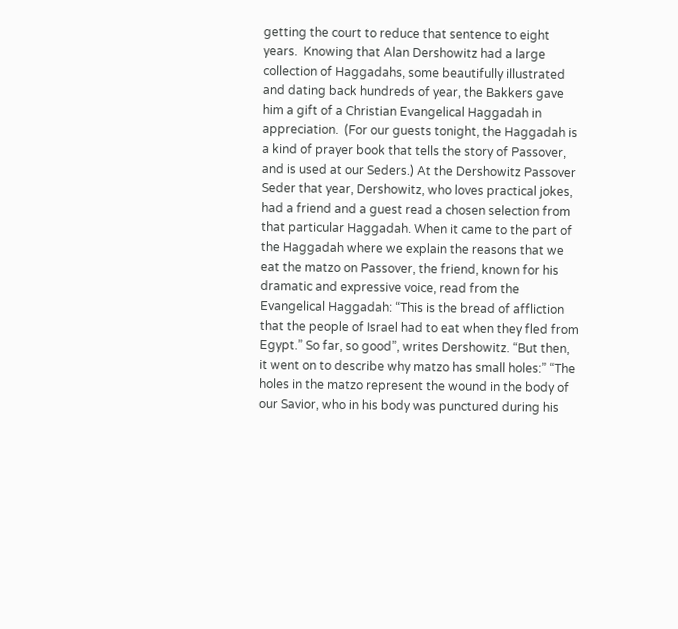getting the court to reduce that sentence to eight years.  Knowing that Alan Dershowitz had a large collection of Haggadahs, some beautifully illustrated and dating back hundreds of year, the Bakkers gave him a gift of a Christian Evangelical Haggadah in appreciation.  (For our guests tonight, the Haggadah is a kind of prayer book that tells the story of Passover, and is used at our Seders.) At the Dershowitz Passover Seder that year, Dershowitz, who loves practical jokes, had a friend and a guest read a chosen selection from that particular Haggadah. When it came to the part of the Haggadah where we explain the reasons that we eat the matzo on Passover, the friend, known for his dramatic and expressive voice, read from the Evangelical Haggadah: “This is the bread of affliction that the people of Israel had to eat when they fled from Egypt.” So far, so good”, writes Dershowitz. “But then, it went on to describe why matzo has small holes:” “The holes in the matzo represent the wound in the body of our Savior, who in his body was punctured during his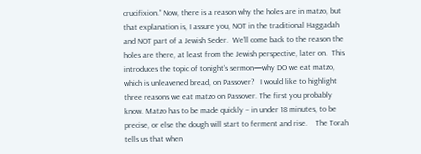crucifixion.” Now, there is a reason why the holes are in matzo, but that explanation is, I assure you, NOT in the traditional Haggadah and NOT part of a Jewish Seder.  We’ll come back to the reason the holes are there, at least from the Jewish perspective, later on.  This introduces the topic of tonight’s sermon—why DO we eat matzo, which is unleavened bread, on Passover?   I would like to highlight three reasons we eat matzo on Passover. The first you probably know. Matzo has to be made quickly – in under 18 minutes, to be precise, or else the dough will start to ferment and rise.    The Torah tells us that when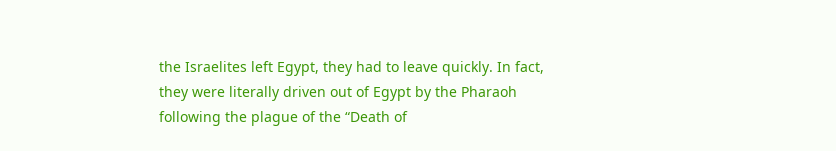the Israelites left Egypt, they had to leave quickly. In fact, they were literally driven out of Egypt by the Pharaoh following the plague of the “Death of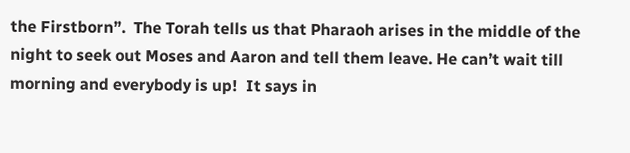the Firstborn”.  The Torah tells us that Pharaoh arises in the middle of the night to seek out Moses and Aaron and tell them leave. He can’t wait till morning and everybody is up!  It says in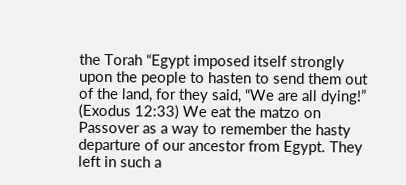the Torah “Egypt imposed itself strongly upon the people to hasten to send them out of the land, for they said, “We are all dying!” (Exodus 12:33) We eat the matzo on Passover as a way to remember the hasty departure of our ancestor from Egypt. They left in such a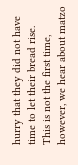hurry that they did not have time to let their bread rise. This is not the first time, however, we hear about matzo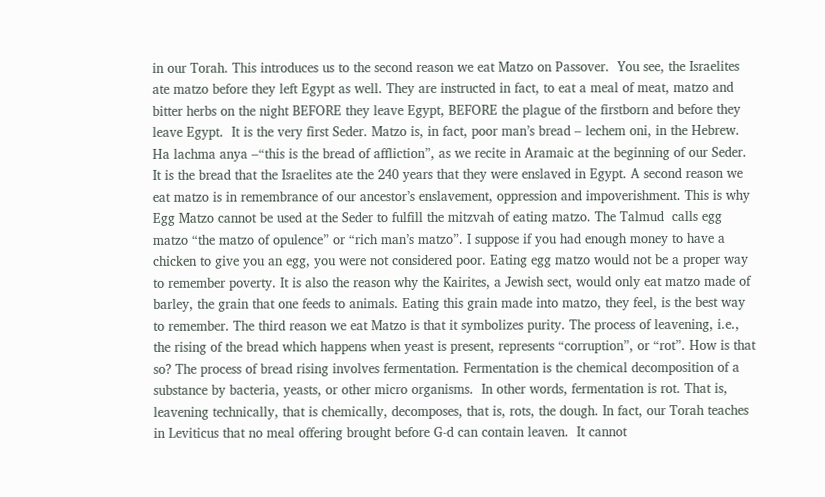in our Torah. This introduces us to the second reason we eat Matzo on Passover.  You see, the Israelites ate matzo before they left Egypt as well. They are instructed in fact, to eat a meal of meat, matzo and bitter herbs on the night BEFORE they leave Egypt, BEFORE the plague of the firstborn and before they leave Egypt.  It is the very first Seder. Matzo is, in fact, poor man’s bread – lechem oni, in the Hebrew. Ha lachma anya –“this is the bread of affliction”, as we recite in Aramaic at the beginning of our Seder.  It is the bread that the Israelites ate the 240 years that they were enslaved in Egypt. A second reason we eat matzo is in remembrance of our ancestor’s enslavement, oppression and impoverishment. This is why Egg Matzo cannot be used at the Seder to fulfill the mitzvah of eating matzo. The Talmud  calls egg matzo “the matzo of opulence” or “rich man’s matzo”. I suppose if you had enough money to have a chicken to give you an egg, you were not considered poor. Eating egg matzo would not be a proper way to remember poverty. It is also the reason why the Kairites, a Jewish sect, would only eat matzo made of barley, the grain that one feeds to animals. Eating this grain made into matzo, they feel, is the best way to remember. The third reason we eat Matzo is that it symbolizes purity. The process of leavening, i.e., the rising of the bread which happens when yeast is present, represents “corruption”, or “rot”. How is that so? The process of bread rising involves fermentation. Fermentation is the chemical decomposition of a substance by bacteria, yeasts, or other micro organisms.  In other words, fermentation is rot. That is, leavening technically, that is chemically, decomposes, that is, rots, the dough. In fact, our Torah teaches in Leviticus that no meal offering brought before G-d can contain leaven.  It cannot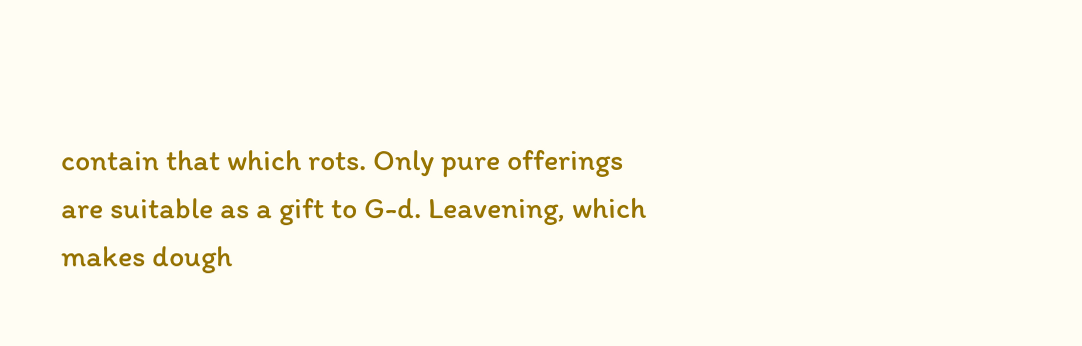contain that which rots. Only pure offerings are suitable as a gift to G-d. Leavening, which makes dough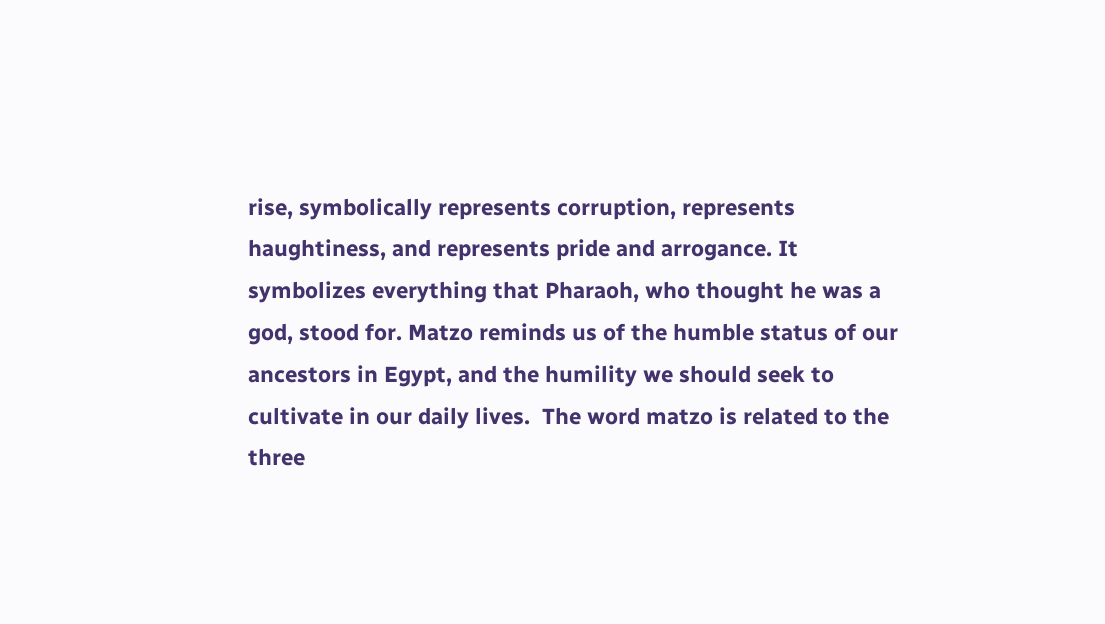rise, symbolically represents corruption, represents haughtiness, and represents pride and arrogance. It symbolizes everything that Pharaoh, who thought he was a god, stood for. Matzo reminds us of the humble status of our ancestors in Egypt, and the humility we should seek to cultivate in our daily lives.  The word matzo is related to the three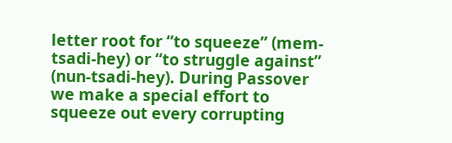letter root for “to squeeze” (mem-tsadi-hey) or “to struggle against” (nun-tsadi-hey). During Passover we make a special effort to squeeze out every corrupting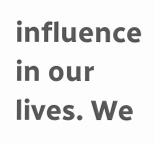influence in our lives. We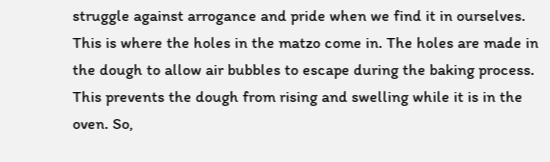struggle against arrogance and pride when we find it in ourselves. This is where the holes in the matzo come in. The holes are made in the dough to allow air bubbles to escape during the baking process. This prevents the dough from rising and swelling while it is in the oven. So,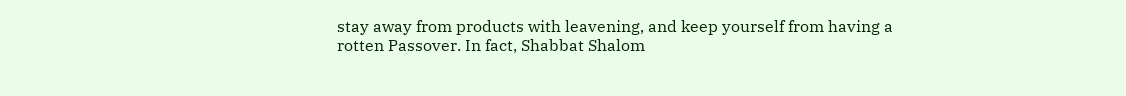stay away from products with leavening, and keep yourself from having a rotten Passover. In fact, Shabbat Shalom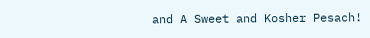and A Sweet and Kosher Pesach!